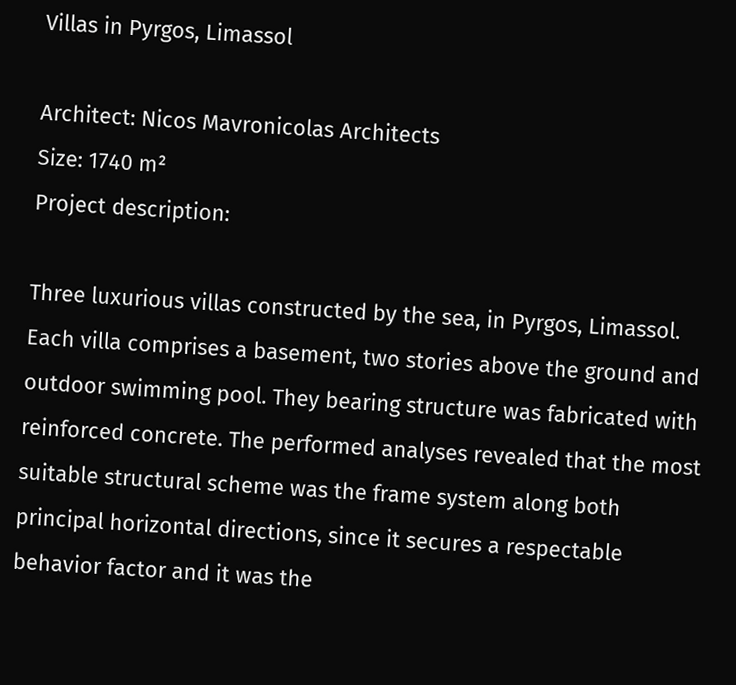Villas in Pyrgos, Limassol

Architect: Nicos Mavronicolas Architects
Size: 1740 m²
Project description:

Three luxurious villas constructed by the sea, in Pyrgos, Limassol. Each villa comprises a basement, two stories above the ground and outdoor swimming pool. They bearing structure was fabricated with reinforced concrete. The performed analyses revealed that the most suitable structural scheme was the frame system along both principal horizontal directions, since it secures a respectable behavior factor and it was the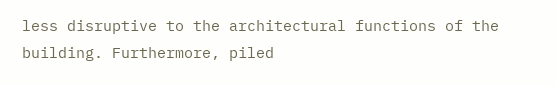less disruptive to the architectural functions of the building. Furthermore, piled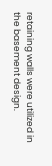retaining walls were utilized in the basement design.